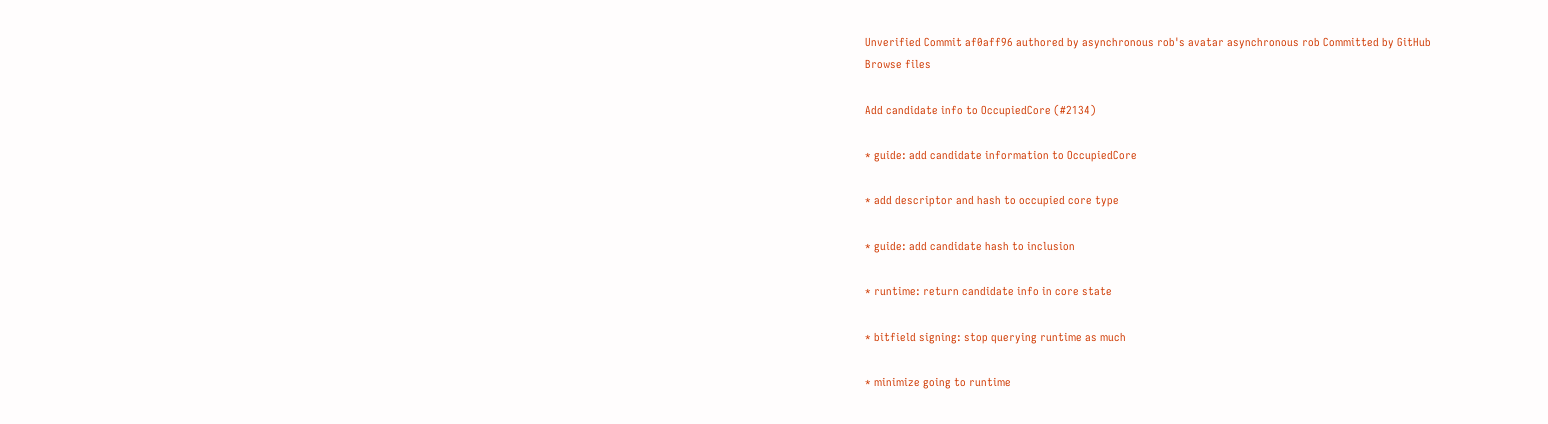Unverified Commit af0aff96 authored by asynchronous rob's avatar asynchronous rob Committed by GitHub
Browse files

Add candidate info to OccupiedCore (#2134)

* guide: add candidate information to OccupiedCore

* add descriptor and hash to occupied core type

* guide: add candidate hash to inclusion

* runtime: return candidate info in core state

* bitfield signing: stop querying runtime as much

* minimize going to runtime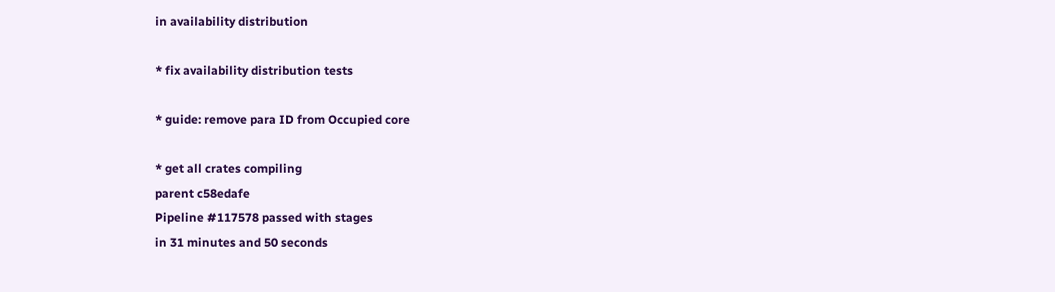in availability distribution

* fix availability distribution tests

* guide: remove para ID from Occupied core

* get all crates compiling
parent c58edafe
Pipeline #117578 passed with stages
in 31 minutes and 50 seconds